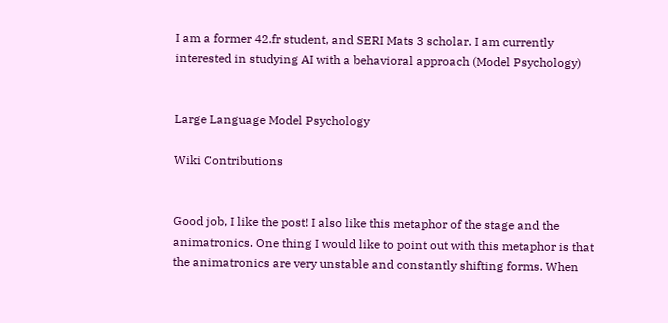I am a former 42.fr student, and SERI Mats 3 scholar. I am currently interested in studying AI with a behavioral approach (Model Psychology)


Large Language Model Psychology

Wiki Contributions


Good job, I like the post! I also like this metaphor of the stage and the animatronics. One thing I would like to point out with this metaphor is that the animatronics are very unstable and constantly shifting forms. When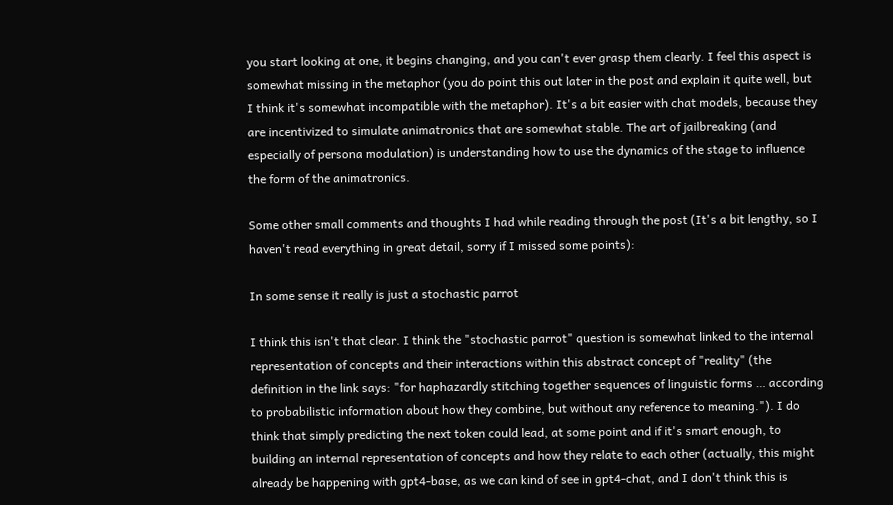you start looking at one, it begins changing, and you can't ever grasp them clearly. I feel this aspect is somewhat missing in the metaphor (you do point this out later in the post and explain it quite well, but I think it's somewhat incompatible with the metaphor). It's a bit easier with chat models, because they are incentivized to simulate animatronics that are somewhat stable. The art of jailbreaking (and especially of persona modulation) is understanding how to use the dynamics of the stage to influence the form of the animatronics.

Some other small comments and thoughts I had while reading through the post (It's a bit lengthy, so I haven't read everything in great detail, sorry if I missed some points):

In some sense it really is just a stochastic parrot

I think this isn't that clear. I think the "stochastic parrot" question is somewhat linked to the internal representation of concepts and their interactions within this abstract concept of "reality" (the definition in the link says: "for haphazardly stitching together sequences of linguistic forms … according to probabilistic information about how they combine, but without any reference to meaning."). I do think that simply predicting the next token could lead, at some point and if it's smart enough, to building an internal representation of concepts and how they relate to each other (actually, this might already be happening with gpt4-base, as we can kind of see in gpt4-chat, and I don't think this is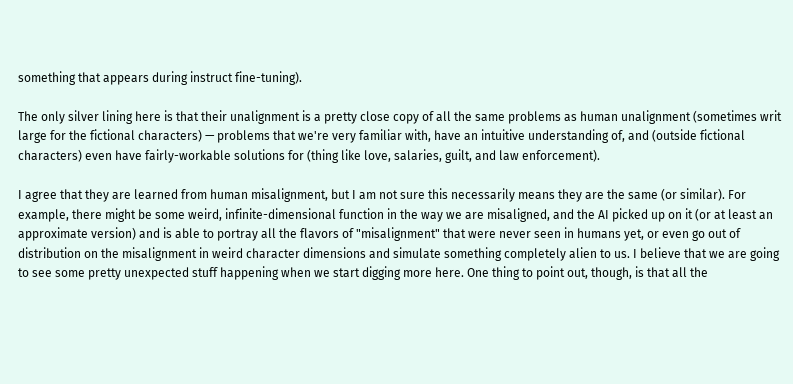something that appears during instruct fine-tuning).

The only silver lining here is that their unalignment is a pretty close copy of all the same problems as human unalignment (sometimes writ large for the fictional characters) — problems that we're very familiar with, have an intuitive understanding of, and (outside fictional characters) even have fairly-workable solutions for (thing like love, salaries, guilt, and law enforcement).

I agree that they are learned from human misalignment, but I am not sure this necessarily means they are the same (or similar). For example, there might be some weird, infinite-dimensional function in the way we are misaligned, and the AI picked up on it (or at least an approximate version) and is able to portray all the flavors of "misalignment" that were never seen in humans yet, or even go out of distribution on the misalignment in weird character dimensions and simulate something completely alien to us. I believe that we are going to see some pretty unexpected stuff happening when we start digging more here. One thing to point out, though, is that all the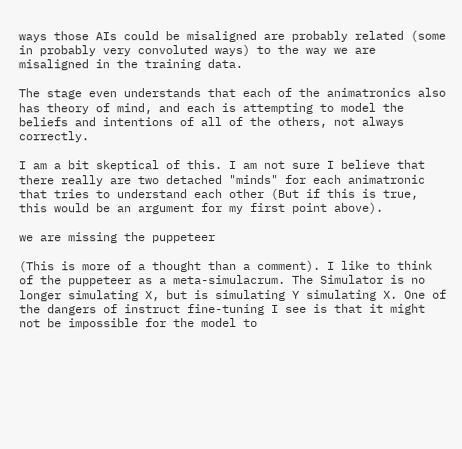ways those AIs could be misaligned are probably related (some in probably very convoluted ways) to the way we are misaligned in the training data.

The stage even understands that each of the animatronics also has theory of mind, and each is attempting to model the beliefs and intentions of all of the others, not always correctly.

I am a bit skeptical of this. I am not sure I believe that there really are two detached "minds" for each animatronic that tries to understand each other (But if this is true, this would be an argument for my first point above).

we are missing the puppeteer

(This is more of a thought than a comment). I like to think of the puppeteer as a meta-simulacrum. The Simulator is no longer simulating X, but is simulating Y simulating X. One of the dangers of instruct fine-tuning I see is that it might not be impossible for the model to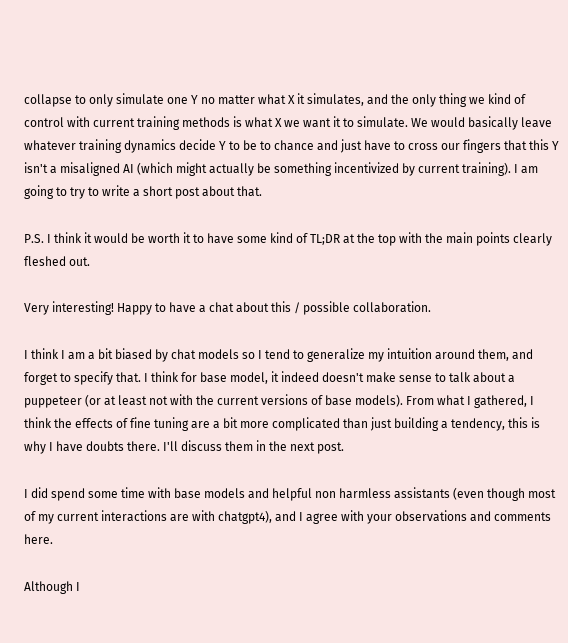collapse to only simulate one Y no matter what X it simulates, and the only thing we kind of control with current training methods is what X we want it to simulate. We would basically leave whatever training dynamics decide Y to be to chance and just have to cross our fingers that this Y isn't a misaligned AI (which might actually be something incentivized by current training). I am going to try to write a short post about that.

P.S. I think it would be worth it to have some kind of TL;DR at the top with the main points clearly fleshed out.

Very interesting! Happy to have a chat about this / possible collaboration.

I think I am a bit biased by chat models so I tend to generalize my intuition around them, and forget to specify that. I think for base model, it indeed doesn't make sense to talk about a puppeteer (or at least not with the current versions of base models). From what I gathered, I think the effects of fine tuning are a bit more complicated than just building a tendency, this is why I have doubts there. I'll discuss them in the next post.

I did spend some time with base models and helpful non harmless assistants (even though most of my current interactions are with chatgpt4), and I agree with your observations and comments here.

Although I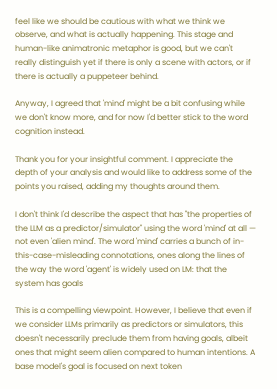feel like we should be cautious with what we think we observe, and what is actually happening. This stage and human-like animatronic metaphor is good, but we can't really distinguish yet if there is only a scene with actors, or if there is actually a puppeteer behind.

Anyway, I agreed that 'mind' might be a bit confusing while we don't know more, and for now I'd better stick to the word cognition instead.

Thank you for your insightful comment. I appreciate the depth of your analysis and would like to address some of the points you raised, adding my thoughts around them.

I don't think I'd describe the aspect that has "the properties of the LLM as a predictor/simulator" using the word 'mind' at all — not even 'alien mind'. The word 'mind' carries a bunch of in-this-case-misleading connotations, ones along the lines of the way the word 'agent' is widely used on LM: that the system has goals

This is a compelling viewpoint. However, I believe that even if we consider LLMs primarily as predictors or simulators, this doesn't necessarily preclude them from having goals, albeit ones that might seem alien compared to human intentions. A base model's goal is focused on next token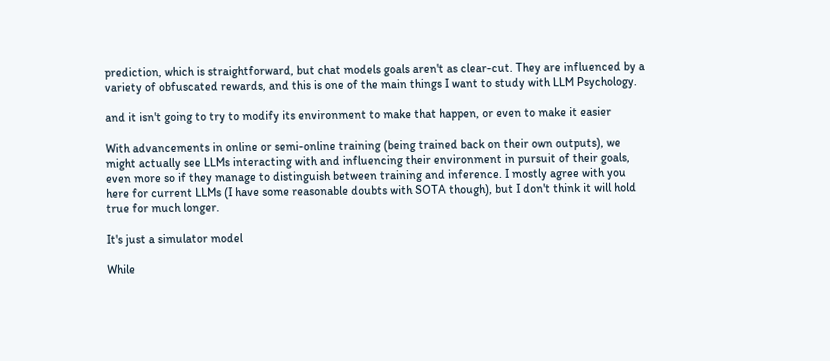prediction, which is straightforward, but chat models goals aren't as clear-cut. They are influenced by a variety of obfuscated rewards, and this is one of the main things I want to study with LLM Psychology.

and it isn't going to try to modify its environment to make that happen, or even to make it easier

With advancements in online or semi-online training (being trained back on their own outputs), we might actually see LLMs interacting with and influencing their environment in pursuit of their goals, even more so if they manage to distinguish between training and inference. I mostly agree with you here for current LLMs (I have some reasonable doubts with SOTA though), but I don't think it will hold true for much longer.

It's just a simulator model

While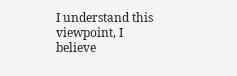I understand this viewpoint, I believe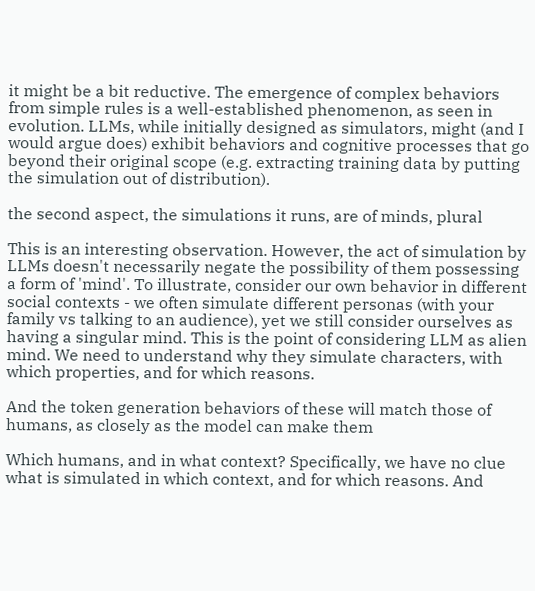it might be a bit reductive. The emergence of complex behaviors from simple rules is a well-established phenomenon, as seen in evolution. LLMs, while initially designed as simulators, might (and I would argue does) exhibit behaviors and cognitive processes that go beyond their original scope (e.g. extracting training data by putting the simulation out of distribution).

the second aspect, the simulations it runs, are of minds, plural

This is an interesting observation. However, the act of simulation by LLMs doesn't necessarily negate the possibility of them possessing a form of 'mind'. To illustrate, consider our own behavior in different social contexts - we often simulate different personas (with your family vs talking to an audience), yet we still consider ourselves as having a singular mind. This is the point of considering LLM as alien mind. We need to understand why they simulate characters, with which properties, and for which reasons.

And the token generation behaviors of these will match those of humans, as closely as the model can make them

Which humans, and in what context? Specifically, we have no clue what is simulated in which context, and for which reasons. And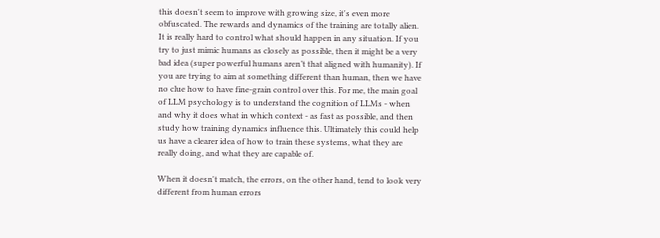this doesn't seem to improve with growing size, it's even more obfuscated. The rewards and dynamics of the training are totally alien. It is really hard to control what should happen in any situation. If you try to just mimic humans as closely as possible, then it might be a very bad idea (super powerful humans aren’t that aligned with humanity). If you are trying to aim at something different than human, then we have no clue how to have fine-grain control over this. For me, the main goal of LLM psychology is to understand the cognition of LLMs - when and why it does what in which context - as fast as possible, and then study how training dynamics influence this. Ultimately this could help us have a clearer idea of how to train these systems, what they are really doing, and what they are capable of.

When it doesn't match, the errors, on the other hand, tend to look very different from human errors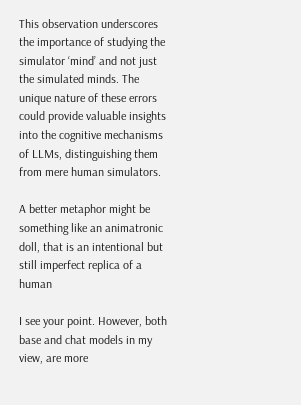This observation underscores the importance of studying the simulator ‘mind’ and not just the simulated minds. The unique nature of these errors could provide valuable insights into the cognitive mechanisms of LLMs, distinguishing them from mere human simulators.

A better metaphor might be something like an animatronic doll, that is an intentional but still imperfect replica of a human

I see your point. However, both base and chat models in my view, are more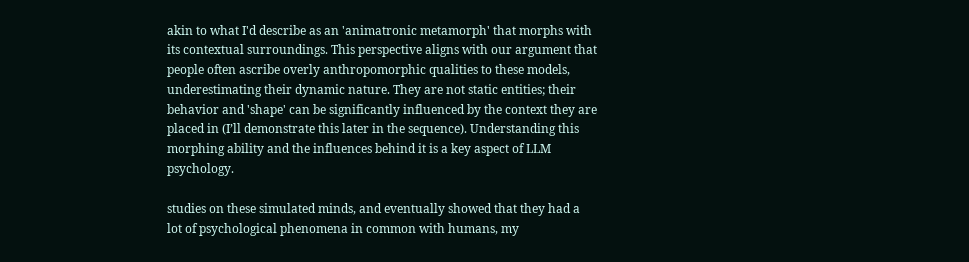akin to what I'd describe as an 'animatronic metamorph' that morphs with its contextual surroundings. This perspective aligns with our argument that people often ascribe overly anthropomorphic qualities to these models, underestimating their dynamic nature. They are not static entities; their behavior and 'shape' can be significantly influenced by the context they are placed in (I’ll demonstrate this later in the sequence). Understanding this morphing ability and the influences behind it is a key aspect of LLM psychology.

studies on these simulated minds, and eventually showed that they had a lot of psychological phenomena in common with humans, my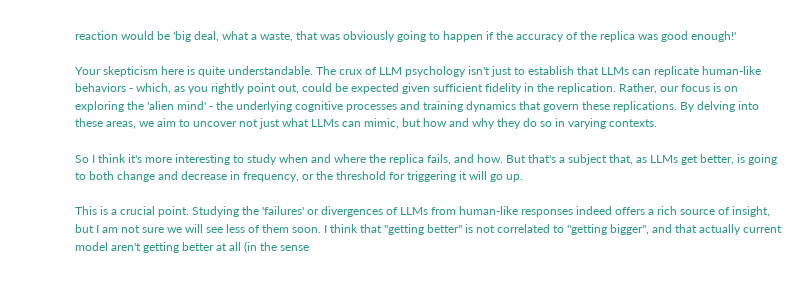reaction would be 'big deal, what a waste, that was obviously going to happen if the accuracy of the replica was good enough!'

Your skepticism here is quite understandable. The crux of LLM psychology isn't just to establish that LLMs can replicate human-like behaviors - which, as you rightly point out, could be expected given sufficient fidelity in the replication. Rather, our focus is on exploring the 'alien mind' - the underlying cognitive processes and training dynamics that govern these replications. By delving into these areas, we aim to uncover not just what LLMs can mimic, but how and why they do so in varying contexts.

So I think it's more interesting to study when and where the replica fails, and how. But that's a subject that, as LLMs get better, is going to both change and decrease in frequency, or the threshold for triggering it will go up.

This is a crucial point. Studying the 'failures' or divergences of LLMs from human-like responses indeed offers a rich source of insight, but I am not sure we will see less of them soon. I think that "getting better" is not correlated to "getting bigger", and that actually current model aren't getting better at all (in the sense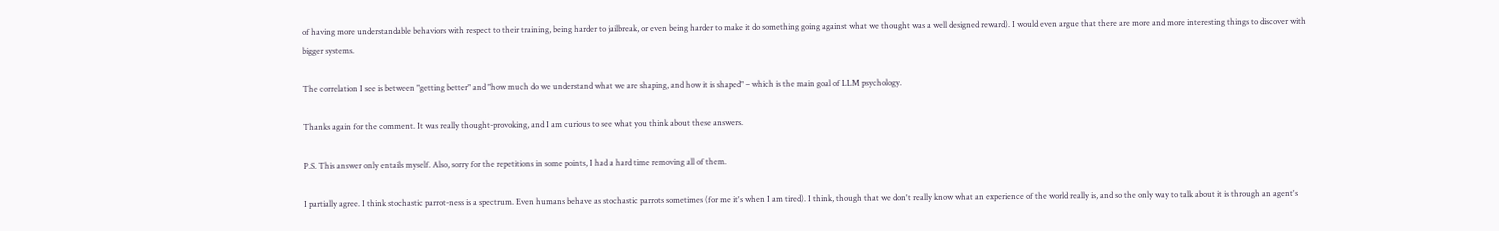of having more understandable behaviors with respect to their training, being harder to jailbreak, or even being harder to make it do something going against what we thought was a well designed reward). I would even argue that there are more and more interesting things to discover with bigger systems.

The correlation I see is between "getting better" and "how much do we understand what we are shaping, and how it is shaped" – which is the main goal of LLM psychology.

Thanks again for the comment. It was really thought-provoking, and I am curious to see what you think about these answers.

P.S. This answer only entails myself. Also, sorry for the repetitions in some points, I had a hard time removing all of them.

I partially agree. I think stochastic parrot-ness is a spectrum. Even humans behave as stochastic parrots sometimes (for me it's when I am tired). I think, though that we don't really know what an experience of the world really is, and so the only way to talk about it is through an agent's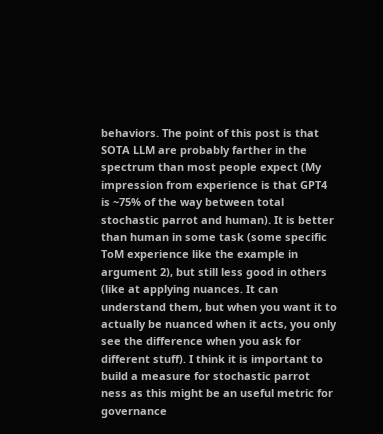behaviors. The point of this post is that SOTA LLM are probably farther in the spectrum than most people expect (My impression from experience is that GPT4 is ~75% of the way between total stochastic parrot and human). It is better than human in some task (some specific ToM experience like the example in argument 2), but still less good in others (like at applying nuances. It can understand them, but when you want it to actually be nuanced when it acts, you only see the difference when you ask for different stuff). I think it is important to build a measure for stochastic parrot ness as this might be an useful metric for governance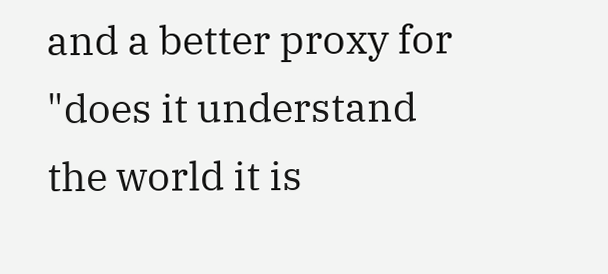and a better proxy for "does it understand the world it is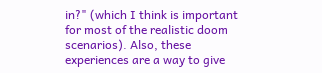in?" (which I think is important for most of the realistic doom scenarios). Also, these experiences are a way to give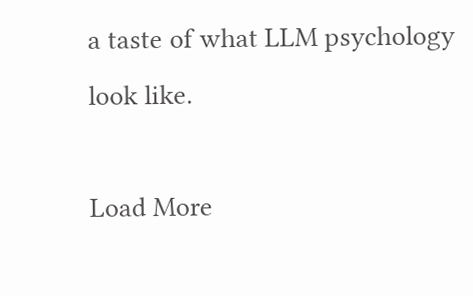a taste of what LLM psychology look like.

Load More